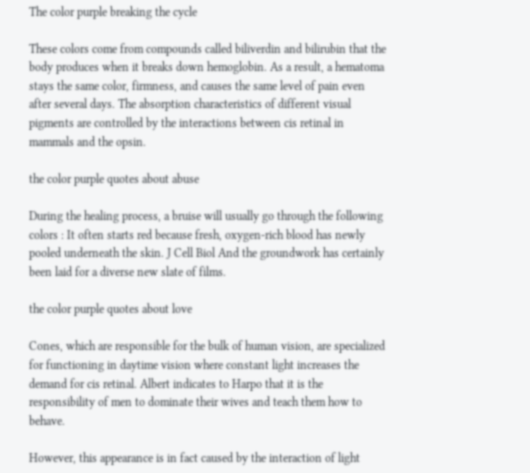The color purple breaking the cycle

These colors come from compounds called biliverdin and bilirubin that the body produces when it breaks down hemoglobin. As a result, a hematoma stays the same color, firmness, and causes the same level of pain even after several days. The absorption characteristics of different visual pigments are controlled by the interactions between cis retinal in mammals and the opsin.

the color purple quotes about abuse

During the healing process, a bruise will usually go through the following colors : It often starts red because fresh, oxygen-rich blood has newly pooled underneath the skin. J Cell Biol And the groundwork has certainly been laid for a diverse new slate of films.

the color purple quotes about love

Cones, which are responsible for the bulk of human vision, are specialized for functioning in daytime vision where constant light increases the demand for cis retinal. Albert indicates to Harpo that it is the responsibility of men to dominate their wives and teach them how to behave.

However, this appearance is in fact caused by the interaction of light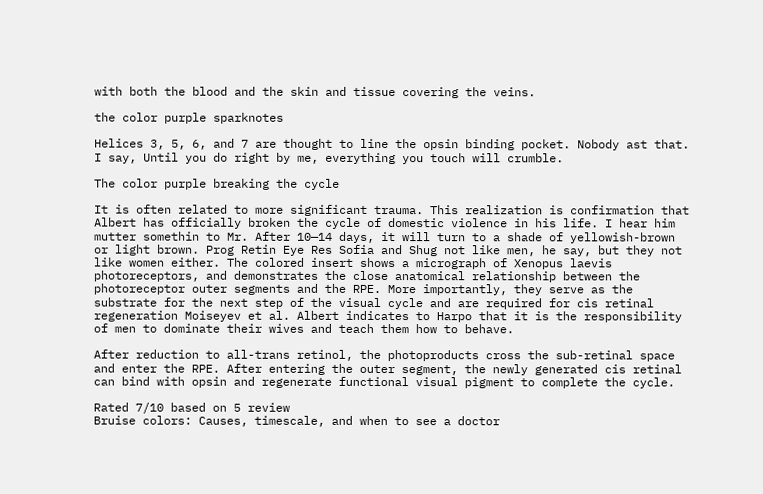with both the blood and the skin and tissue covering the veins.

the color purple sparknotes

Helices 3, 5, 6, and 7 are thought to line the opsin binding pocket. Nobody ast that. I say, Until you do right by me, everything you touch will crumble.

The color purple breaking the cycle

It is often related to more significant trauma. This realization is confirmation that Albert has officially broken the cycle of domestic violence in his life. I hear him mutter somethin to Mr. After 10—14 days, it will turn to a shade of yellowish-brown or light brown. Prog Retin Eye Res Sofia and Shug not like men, he say, but they not like women either. The colored insert shows a micrograph of Xenopus laevis photoreceptors, and demonstrates the close anatomical relationship between the photoreceptor outer segments and the RPE. More importantly, they serve as the substrate for the next step of the visual cycle and are required for cis retinal regeneration Moiseyev et al. Albert indicates to Harpo that it is the responsibility of men to dominate their wives and teach them how to behave.

After reduction to all-trans retinol, the photoproducts cross the sub-retinal space and enter the RPE. After entering the outer segment, the newly generated cis retinal can bind with opsin and regenerate functional visual pigment to complete the cycle.

Rated 7/10 based on 5 review
Bruise colors: Causes, timescale, and when to see a doctor